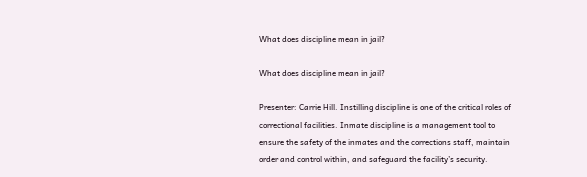What does discipline mean in jail?

What does discipline mean in jail?

Presenter: Carrie Hill. Instilling discipline is one of the critical roles of correctional facilities. Inmate discipline is a management tool to ensure the safety of the inmates and the corrections staff, maintain order and control within, and safeguard the facility’s security.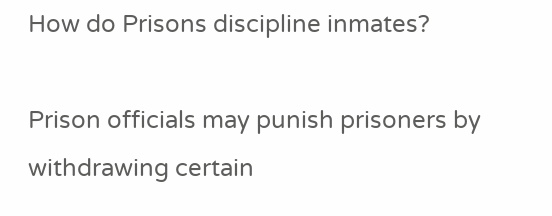How do Prisons discipline inmates?

Prison officials may punish prisoners by withdrawing certain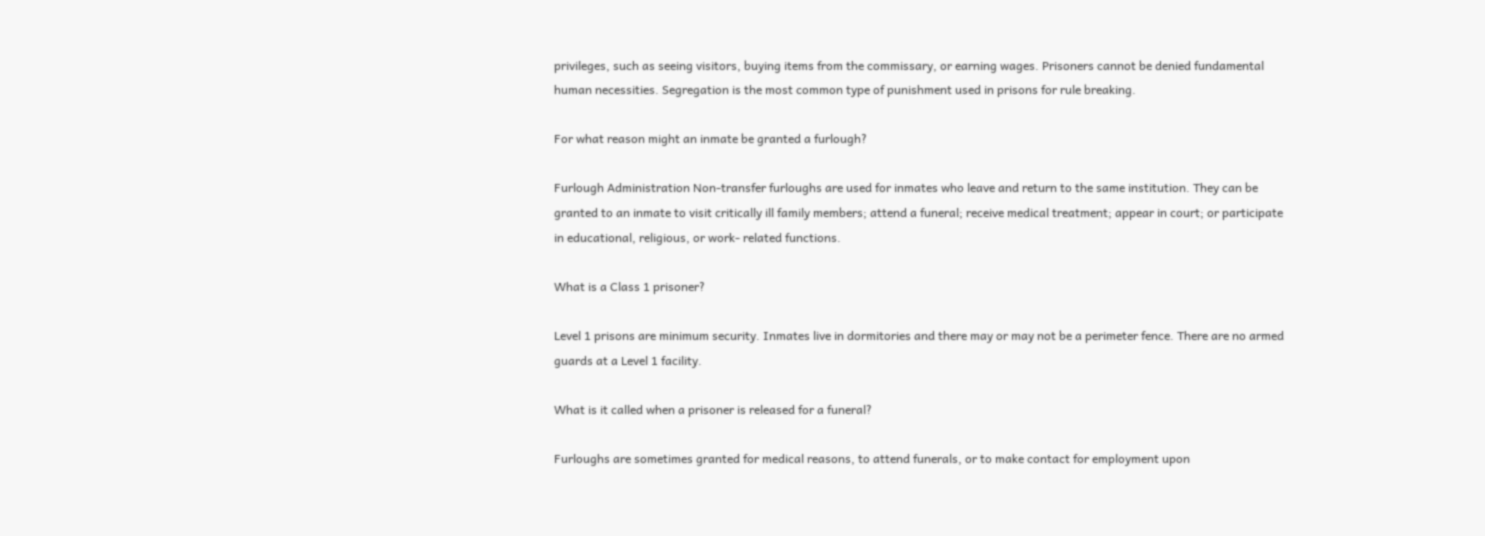privileges, such as seeing visitors, buying items from the commissary, or earning wages. Prisoners cannot be denied fundamental human necessities. Segregation is the most common type of punishment used in prisons for rule breaking.

For what reason might an inmate be granted a furlough?

Furlough Administration Non-transfer furloughs are used for inmates who leave and return to the same institution. They can be granted to an inmate to visit critically ill family members; attend a funeral; receive medical treatment; appear in court; or participate in educational, religious, or work- related functions.

What is a Class 1 prisoner?

Level 1 prisons are minimum security. Inmates live in dormitories and there may or may not be a perimeter fence. There are no armed guards at a Level 1 facility.

What is it called when a prisoner is released for a funeral?

Furloughs are sometimes granted for medical reasons, to attend funerals, or to make contact for employment upon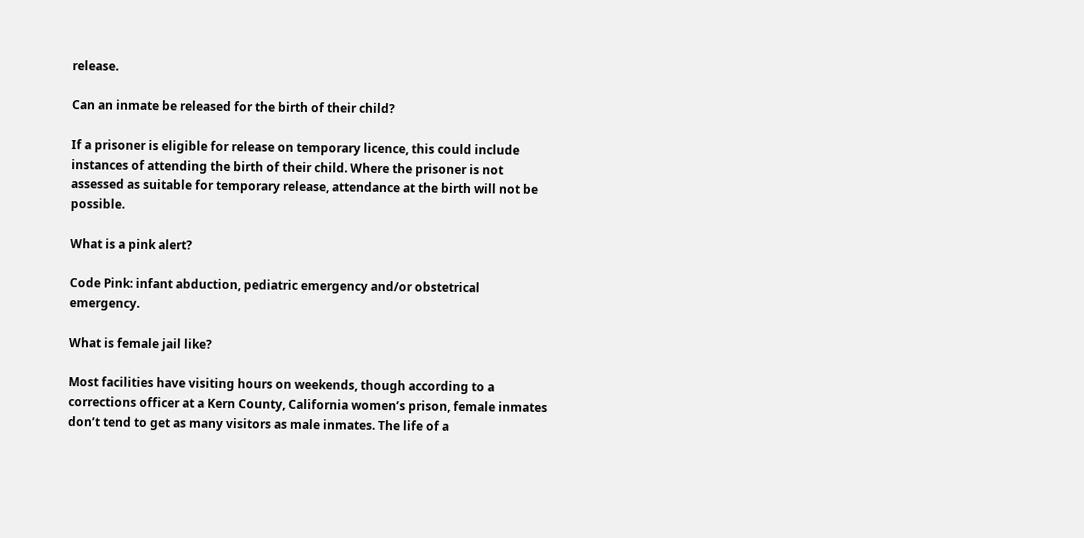release.

Can an inmate be released for the birth of their child?

If a prisoner is eligible for release on temporary licence, this could include instances of attending the birth of their child. Where the prisoner is not assessed as suitable for temporary release, attendance at the birth will not be possible.

What is a pink alert?

Code Pink: infant abduction, pediatric emergency and/or obstetrical emergency.

What is female jail like?

Most facilities have visiting hours on weekends, though according to a corrections officer at a Kern County, California women’s prison, female inmates don’t tend to get as many visitors as male inmates. The life of a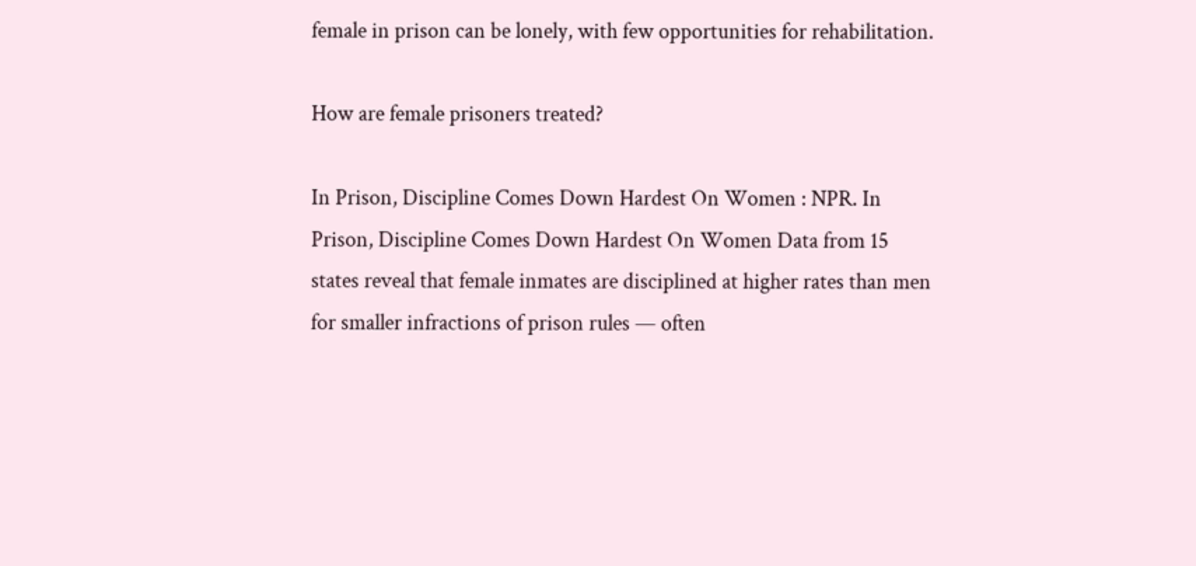female in prison can be lonely, with few opportunities for rehabilitation.

How are female prisoners treated?

In Prison, Discipline Comes Down Hardest On Women : NPR. In Prison, Discipline Comes Down Hardest On Women Data from 15 states reveal that female inmates are disciplined at higher rates than men for smaller infractions of prison rules — often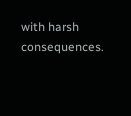with harsh consequences.